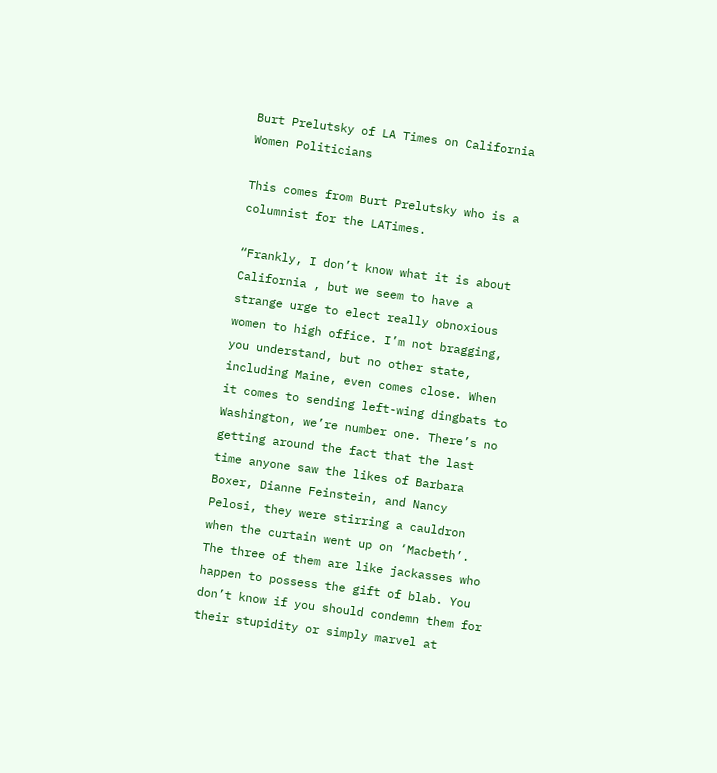Burt Prelutsky of LA Times on California Women Politicians

This comes from Burt Prelutsky who is a columnist for the LATimes.

“Frankly, I don’t know what it is about California , but we seem to have a strange urge to elect really obnoxious women to high office. I’m not bragging, you understand, but no other state, including Maine, even comes close. When it comes to sending left-wing dingbats to Washington, we’re number one. There’s no getting around the fact that the last time anyone saw the likes of Barbara Boxer, Dianne Feinstein, and Nancy Pelosi, they were stirring a cauldron when the curtain went up on ‘Macbeth’. The three of them are like jackasses who happen to possess the gift of blab. You don’t know if you should condemn them for their stupidity or simply marvel at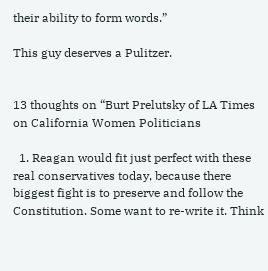their ability to form words.”

This guy deserves a Pulitzer.


13 thoughts on “Burt Prelutsky of LA Times on California Women Politicians

  1. Reagan would fit just perfect with these real conservatives today, because there biggest fight is to preserve and follow the Constitution. Some want to re-write it. Think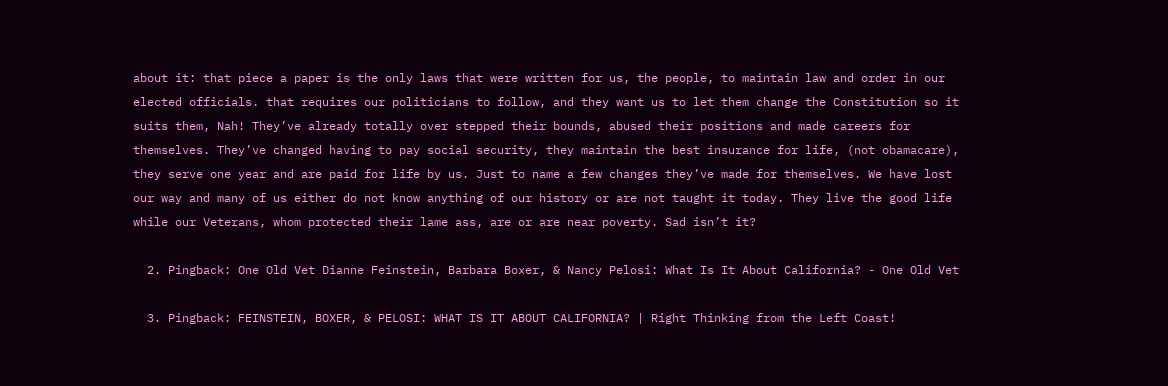about it: that piece a paper is the only laws that were written for us, the people, to maintain law and order in our elected officials. that requires our politicians to follow, and they want us to let them change the Constitution so it suits them, Nah! They’ve already totally over stepped their bounds, abused their positions and made careers for themselves. They’ve changed having to pay social security, they maintain the best insurance for life, (not obamacare), they serve one year and are paid for life by us. Just to name a few changes they’ve made for themselves. We have lost our way and many of us either do not know anything of our history or are not taught it today. They live the good life while our Veterans, whom protected their lame ass, are or are near poverty. Sad isn’t it?

  2. Pingback: One Old Vet Dianne Feinstein, Barbara Boxer, & Nancy Pelosi: What Is It About California? - One Old Vet

  3. Pingback: FEINSTEIN, BOXER, & PELOSI: WHAT IS IT ABOUT CALIFORNIA? | Right Thinking from the Left Coast!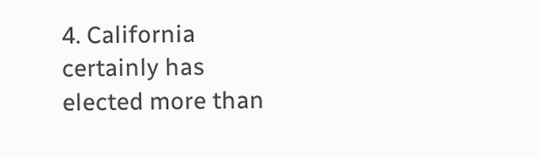4. California certainly has elected more than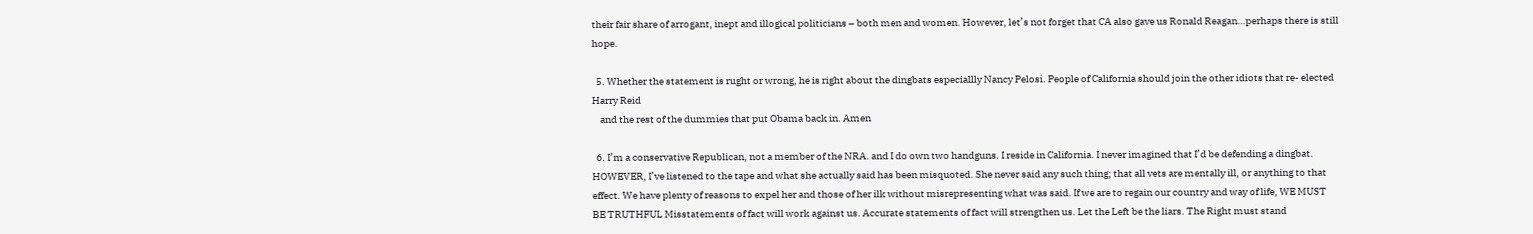their fair share of arrogant, inept and illogical politicians – both men and women. However, let’s not forget that CA also gave us Ronald Reagan…perhaps there is still hope.

  5. Whether the statement is rught or wrong, he is right about the dingbats especiallly Nancy Pelosi. People of California should join the other idiots that re- elected Harry Reid
    and the rest of the dummies that put Obama back in. Amen

  6. I’m a conservative Republican, not a member of the NRA. and I do own two handguns. I reside in California. I never imagined that I’d be defending a dingbat. HOWEVER, I’ve listened to the tape and what she actually said has been misquoted. She never said any such thing; that all vets are mentally ill, or anything to that effect. We have plenty of reasons to expel her and those of her ilk without misrepresenting what was said. If we are to regain our country and way of life, WE MUST BE TRUTHFUL Misstatements of fact will work against us. Accurate statements of fact will strengthen us. Let the Left be the liars. The Right must stand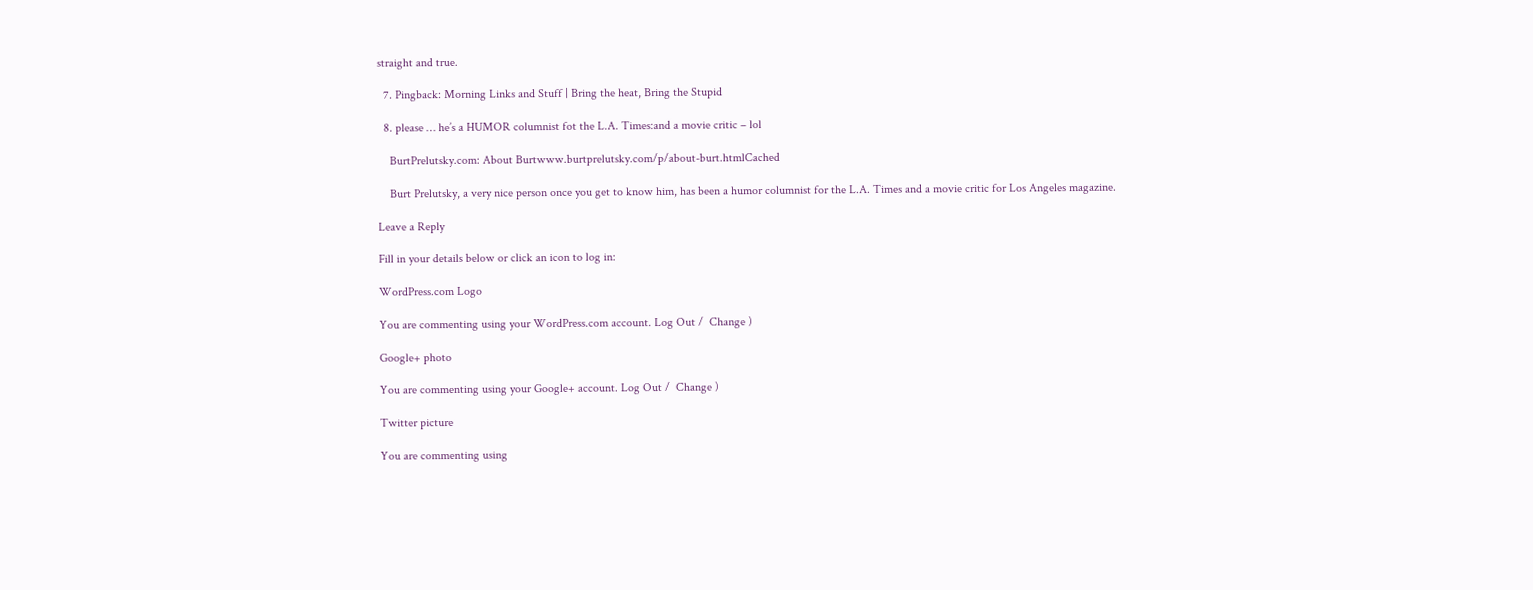straight and true.

  7. Pingback: Morning Links and Stuff | Bring the heat, Bring the Stupid

  8. please … he’s a HUMOR columnist fot the L.A. Times:and a movie critic – lol

    BurtPrelutsky.com: About Burtwww.burtprelutsky.com/p/about-burt.htmlCached

    Burt Prelutsky, a very nice person once you get to know him, has been a humor columnist for the L.A. Times and a movie critic for Los Angeles magazine.

Leave a Reply

Fill in your details below or click an icon to log in:

WordPress.com Logo

You are commenting using your WordPress.com account. Log Out /  Change )

Google+ photo

You are commenting using your Google+ account. Log Out /  Change )

Twitter picture

You are commenting using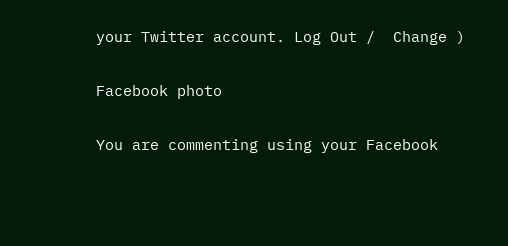your Twitter account. Log Out /  Change )

Facebook photo

You are commenting using your Facebook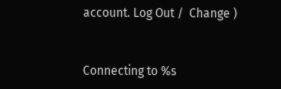account. Log Out /  Change )


Connecting to %s